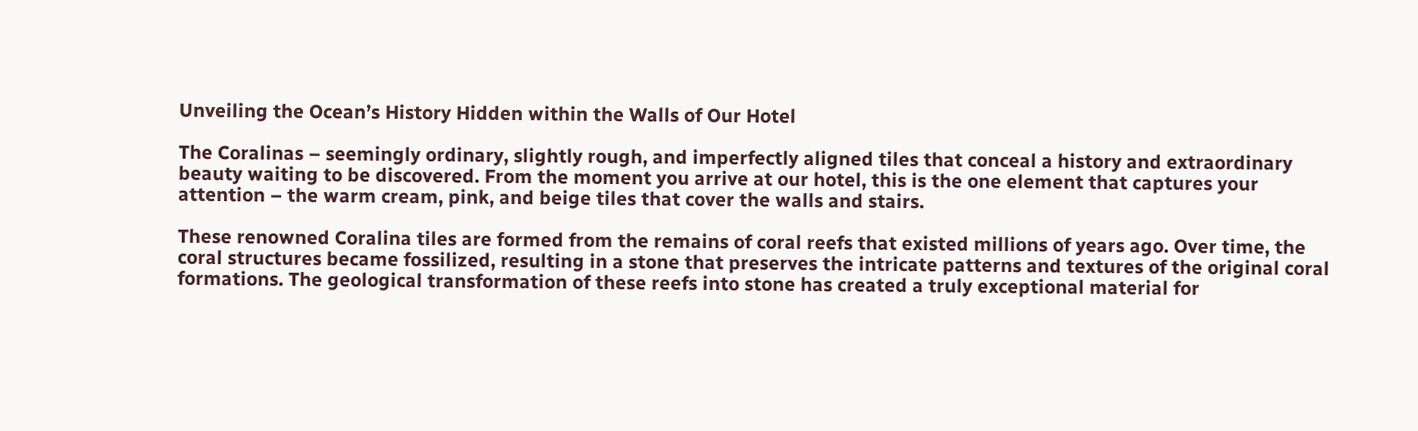Unveiling the Ocean’s History Hidden within the Walls of Our Hotel

The Coralinas – seemingly ordinary, slightly rough, and imperfectly aligned tiles that conceal a history and extraordinary beauty waiting to be discovered. From the moment you arrive at our hotel, this is the one element that captures your attention – the warm cream, pink, and beige tiles that cover the walls and stairs.

These renowned Coralina tiles are formed from the remains of coral reefs that existed millions of years ago. Over time, the coral structures became fossilized, resulting in a stone that preserves the intricate patterns and textures of the original coral formations. The geological transformation of these reefs into stone has created a truly exceptional material for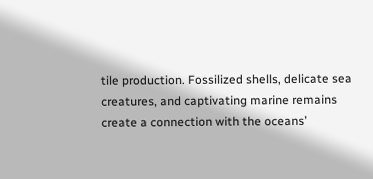tile production. Fossilized shells, delicate sea creatures, and captivating marine remains create a connection with the oceans’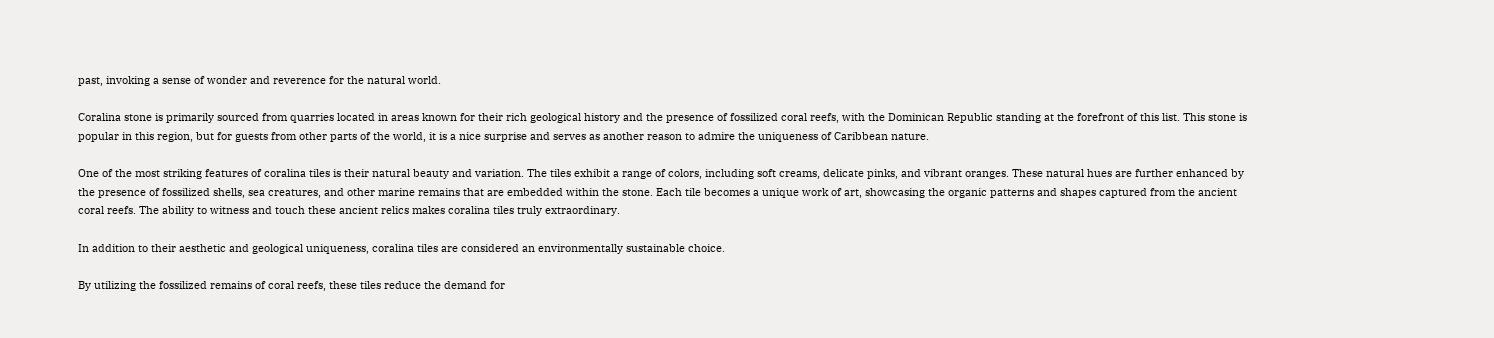past, invoking a sense of wonder and reverence for the natural world.

Coralina stone is primarily sourced from quarries located in areas known for their rich geological history and the presence of fossilized coral reefs, with the Dominican Republic standing at the forefront of this list. This stone is popular in this region, but for guests from other parts of the world, it is a nice surprise and serves as another reason to admire the uniqueness of Caribbean nature.

One of the most striking features of coralina tiles is their natural beauty and variation. The tiles exhibit a range of colors, including soft creams, delicate pinks, and vibrant oranges. These natural hues are further enhanced by the presence of fossilized shells, sea creatures, and other marine remains that are embedded within the stone. Each tile becomes a unique work of art, showcasing the organic patterns and shapes captured from the ancient coral reefs. The ability to witness and touch these ancient relics makes coralina tiles truly extraordinary.

In addition to their aesthetic and geological uniqueness, coralina tiles are considered an environmentally sustainable choice.

By utilizing the fossilized remains of coral reefs, these tiles reduce the demand for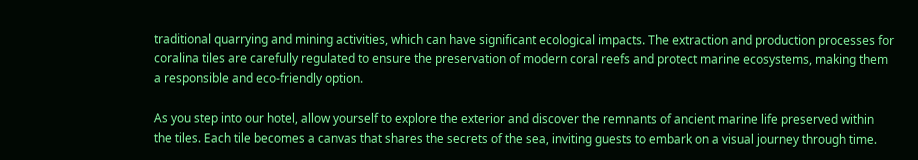traditional quarrying and mining activities, which can have significant ecological impacts. The extraction and production processes for coralina tiles are carefully regulated to ensure the preservation of modern coral reefs and protect marine ecosystems, making them a responsible and eco-friendly option.

As you step into our hotel, allow yourself to explore the exterior and discover the remnants of ancient marine life preserved within the tiles. Each tile becomes a canvas that shares the secrets of the sea, inviting guests to embark on a visual journey through time.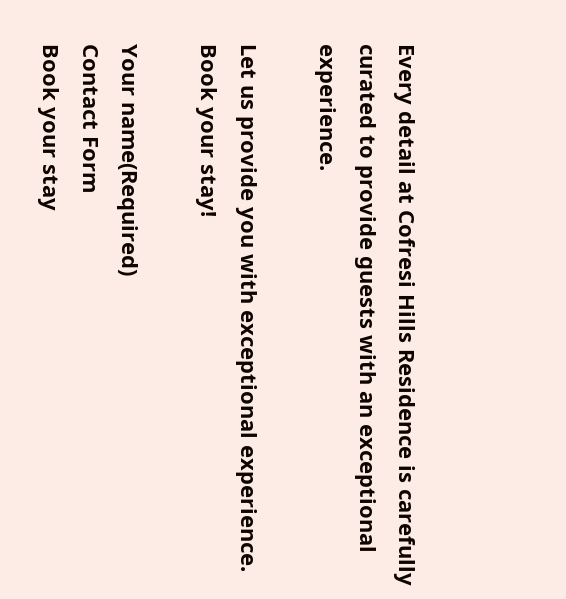Every detail at Cofresi Hills Residence is carefully curated to provide guests with an exceptional experience.

Let us provide you with exceptional experience.
Book your stay!

Your name(Required)
Contact Form
Book your stay